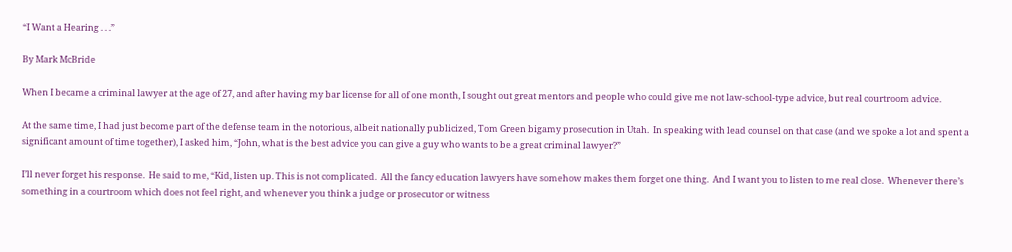“I Want a Hearing . . .”

By Mark McBride

When I became a criminal lawyer at the age of 27, and after having my bar license for all of one month, I sought out great mentors and people who could give me not law-school-type advice, but real courtroom advice.

At the same time, I had just become part of the defense team in the notorious, albeit nationally publicized, Tom Green bigamy prosecution in Utah.  In speaking with lead counsel on that case (and we spoke a lot and spent a significant amount of time together), I asked him, “John, what is the best advice you can give a guy who wants to be a great criminal lawyer?”

I’ll never forget his response.  He said to me, “Kid, listen up. This is not complicated.  All the fancy education lawyers have somehow makes them forget one thing.  And I want you to listen to me real close.  Whenever there’s something in a courtroom which does not feel right, and whenever you think a judge or prosecutor or witness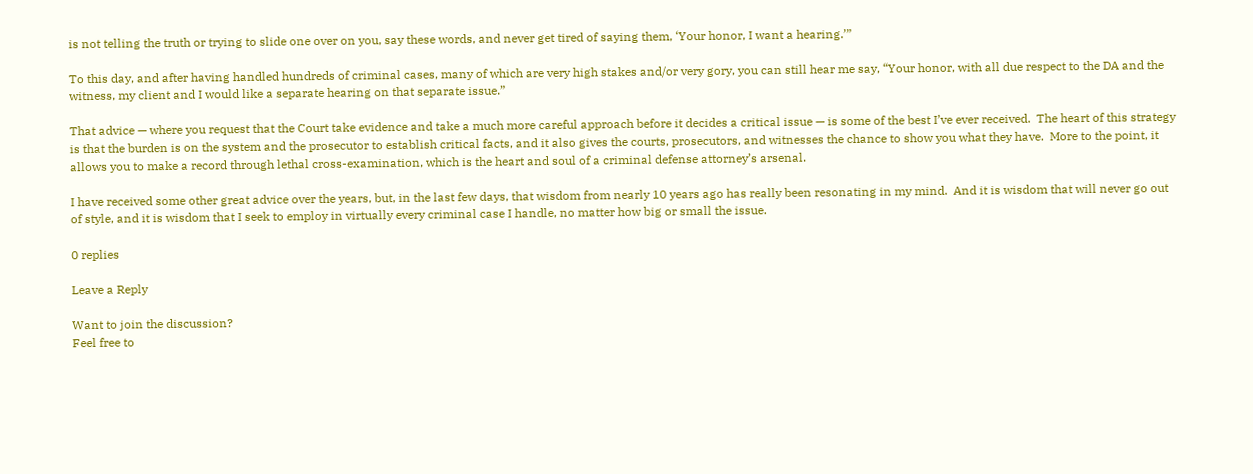is not telling the truth or trying to slide one over on you, say these words, and never get tired of saying them, ‘Your honor, I want a hearing.’”

To this day, and after having handled hundreds of criminal cases, many of which are very high stakes and/or very gory, you can still hear me say, “Your honor, with all due respect to the DA and the witness, my client and I would like a separate hearing on that separate issue.”

That advice — where you request that the Court take evidence and take a much more careful approach before it decides a critical issue — is some of the best I’ve ever received.  The heart of this strategy is that the burden is on the system and the prosecutor to establish critical facts, and it also gives the courts, prosecutors, and witnesses the chance to show you what they have.  More to the point, it allows you to make a record through lethal cross-examination, which is the heart and soul of a criminal defense attorney’s arsenal.

I have received some other great advice over the years, but, in the last few days, that wisdom from nearly 10 years ago has really been resonating in my mind.  And it is wisdom that will never go out of style, and it is wisdom that I seek to employ in virtually every criminal case I handle, no matter how big or small the issue.

0 replies

Leave a Reply

Want to join the discussion?
Feel free to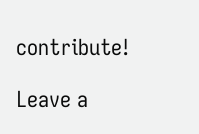contribute!

Leave a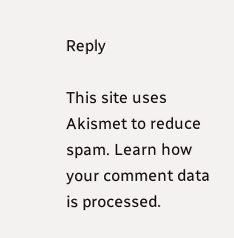Reply

This site uses Akismet to reduce spam. Learn how your comment data is processed.